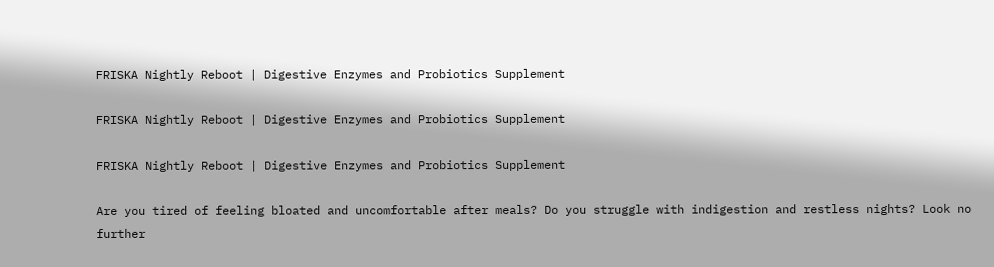FRISKA Nightly Reboot | Digestive Enzymes and Probiotics Supplement

FRISKA Nightly Reboot | Digestive Enzymes and Probiotics Supplement

FRISKA Nightly Reboot | Digestive Enzymes and Probiotics Supplement

Are you tired of feeling bloated and uncomfortable after meals? Do you struggle with indigestion and restless nights? Look no further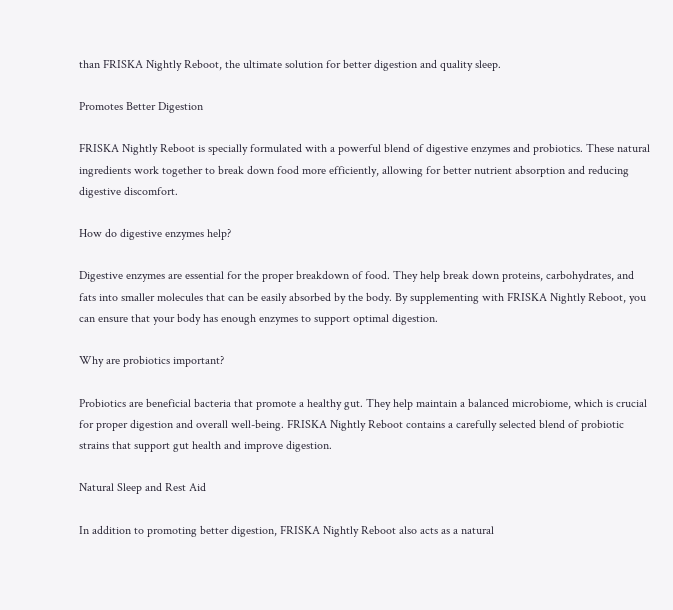than FRISKA Nightly Reboot, the ultimate solution for better digestion and quality sleep.

Promotes Better Digestion

FRISKA Nightly Reboot is specially formulated with a powerful blend of digestive enzymes and probiotics. These natural ingredients work together to break down food more efficiently, allowing for better nutrient absorption and reducing digestive discomfort.

How do digestive enzymes help?

Digestive enzymes are essential for the proper breakdown of food. They help break down proteins, carbohydrates, and fats into smaller molecules that can be easily absorbed by the body. By supplementing with FRISKA Nightly Reboot, you can ensure that your body has enough enzymes to support optimal digestion.

Why are probiotics important?

Probiotics are beneficial bacteria that promote a healthy gut. They help maintain a balanced microbiome, which is crucial for proper digestion and overall well-being. FRISKA Nightly Reboot contains a carefully selected blend of probiotic strains that support gut health and improve digestion.

Natural Sleep and Rest Aid

In addition to promoting better digestion, FRISKA Nightly Reboot also acts as a natural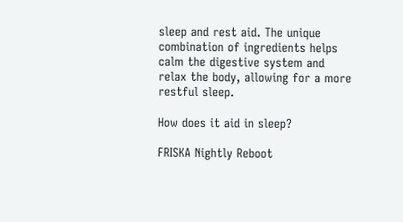sleep and rest aid. The unique combination of ingredients helps calm the digestive system and relax the body, allowing for a more restful sleep.

How does it aid in sleep?

FRISKA Nightly Reboot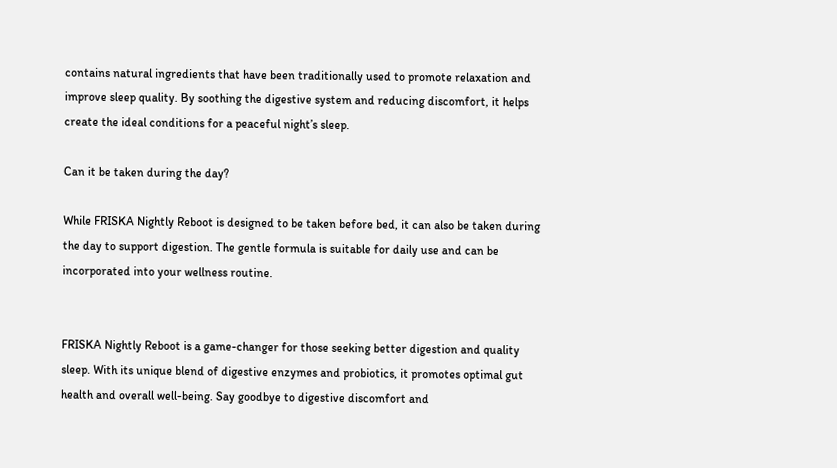contains natural ingredients that have been traditionally used to promote relaxation and improve sleep quality. By soothing the digestive system and reducing discomfort, it helps create the ideal conditions for a peaceful night’s sleep.

Can it be taken during the day?

While FRISKA Nightly Reboot is designed to be taken before bed, it can also be taken during the day to support digestion. The gentle formula is suitable for daily use and can be incorporated into your wellness routine.


FRISKA Nightly Reboot is a game-changer for those seeking better digestion and quality sleep. With its unique blend of digestive enzymes and probiotics, it promotes optimal gut health and overall well-being. Say goodbye to digestive discomfort and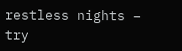restless nights – try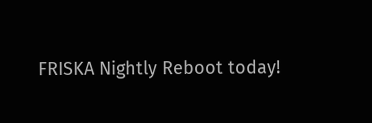FRISKA Nightly Reboot today!